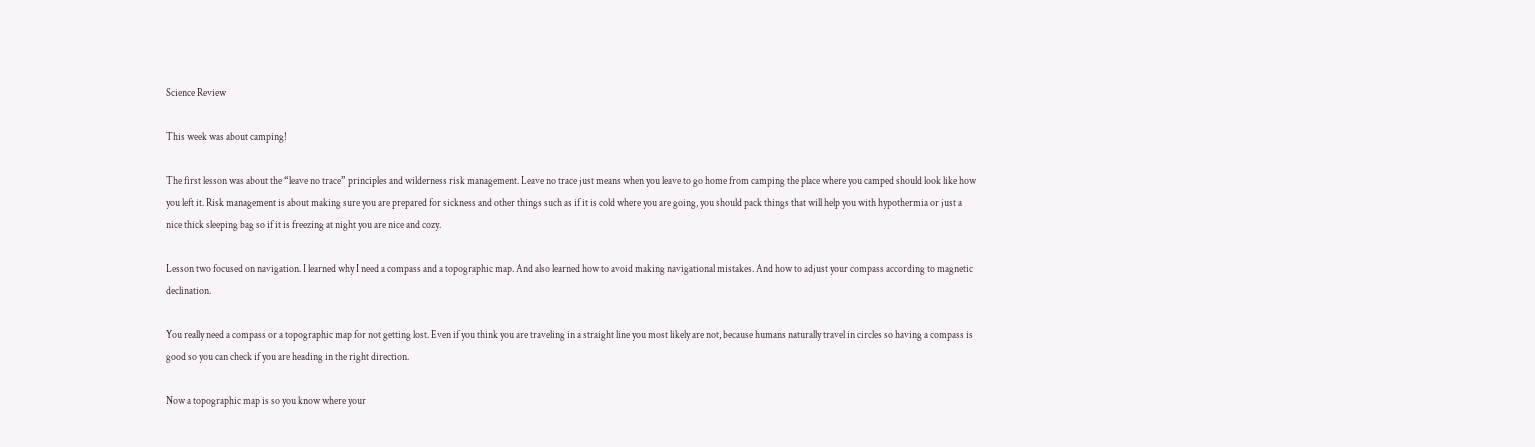Science Review

This week was about camping!

The first lesson was about the “leave no trace” principles and wilderness risk management. Leave no trace just means when you leave to go home from camping the place where you camped should look like how you left it. Risk management is about making sure you are prepared for sickness and other things such as if it is cold where you are going, you should pack things that will help you with hypothermia or just a nice thick sleeping bag so if it is freezing at night you are nice and cozy.

Lesson two focused on navigation. I learned why I need a compass and a topographic map. And also learned how to avoid making navigational mistakes. And how to adjust your compass according to magnetic declination.

You really need a compass or a topographic map for not getting lost. Even if you think you are traveling in a straight line you most likely are not, because humans naturally travel in circles so having a compass is good so you can check if you are heading in the right direction.

Now a topographic map is so you know where your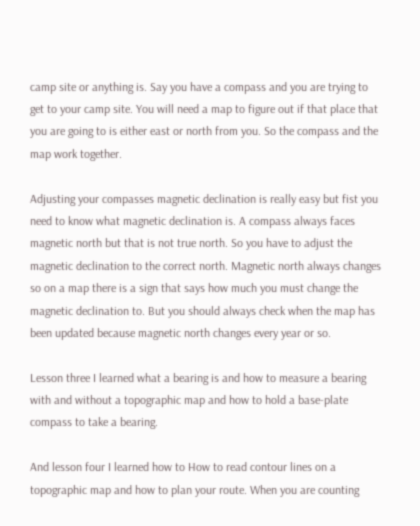camp site or anything is. Say you have a compass and you are trying to get to your camp site. You will need a map to figure out if that place that you are going to is either east or north from you. So the compass and the map work together.

Adjusting your compasses magnetic declination is really easy but fist you need to know what magnetic declination is. A compass always faces magnetic north but that is not true north. So you have to adjust the magnetic declination to the correct north. Magnetic north always changes so on a map there is a sign that says how much you must change the magnetic declination to. But you should always check when the map has been updated because magnetic north changes every year or so.

Lesson three I learned what a bearing is and how to measure a bearing with and without a topographic map and how to hold a base-plate compass to take a bearing.

And lesson four I learned how to How to read contour lines on a topographic map and how to plan your route. When you are counting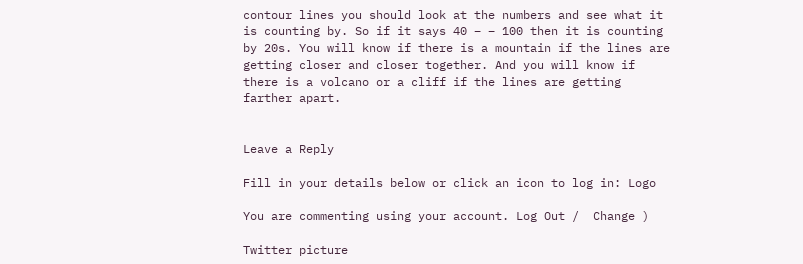contour lines you should look at the numbers and see what it is counting by. So if it says 40 – – 100 then it is counting by 20s. You will know if there is a mountain if the lines are getting closer and closer together. And you will know if there is a volcano or a cliff if the lines are getting farther apart.


Leave a Reply

Fill in your details below or click an icon to log in: Logo

You are commenting using your account. Log Out /  Change )

Twitter picture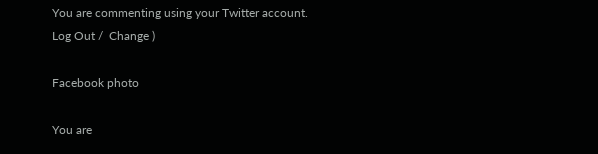You are commenting using your Twitter account. Log Out /  Change )

Facebook photo

You are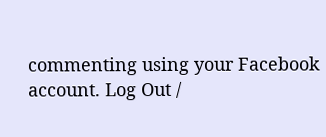commenting using your Facebook account. Log Out /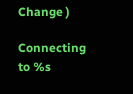Change )

Connecting to %s